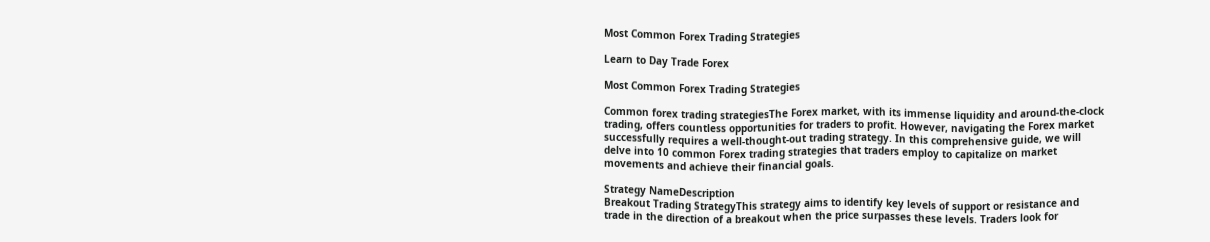Most Common Forex Trading Strategies

Learn to Day Trade Forex

Most Common Forex Trading Strategies

Common forex trading strategiesThe Forex market, with its immense liquidity and around-the-clock trading, offers countless opportunities for traders to profit. However, navigating the Forex market successfully requires a well-thought-out trading strategy. In this comprehensive guide, we will delve into 10 common Forex trading strategies that traders employ to capitalize on market movements and achieve their financial goals.

Strategy NameDescription
Breakout Trading StrategyThis strategy aims to identify key levels of support or resistance and trade in the direction of a breakout when the price surpasses these levels. Traders look for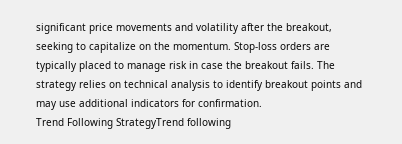significant price movements and volatility after the breakout, seeking to capitalize on the momentum. Stop-loss orders are typically placed to manage risk in case the breakout fails. The strategy relies on technical analysis to identify breakout points and may use additional indicators for confirmation.
Trend Following StrategyTrend following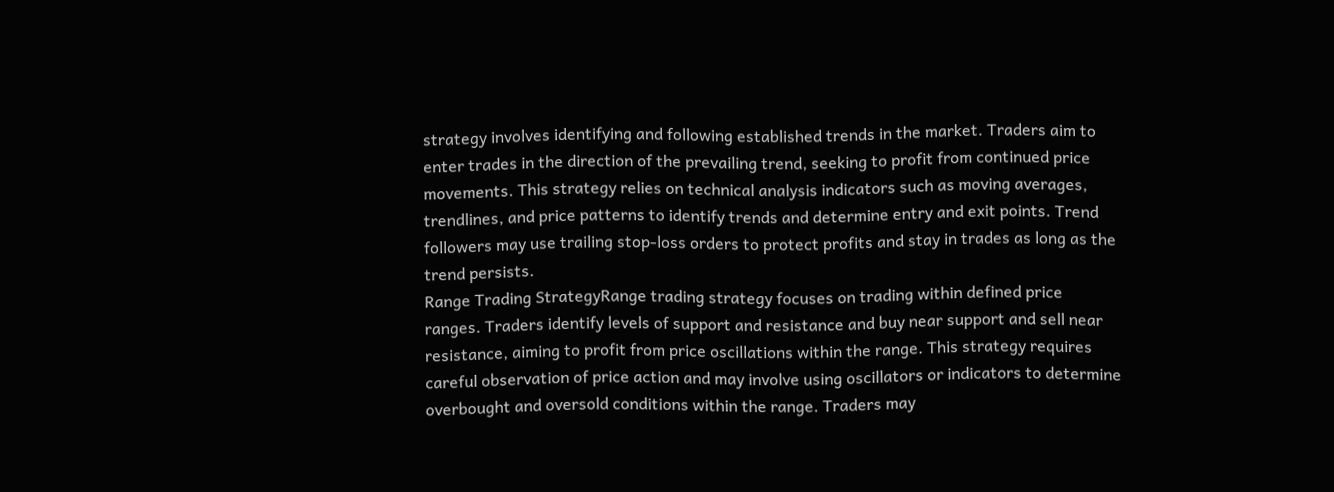strategy involves identifying and following established trends in the market. Traders aim to enter trades in the direction of the prevailing trend, seeking to profit from continued price movements. This strategy relies on technical analysis indicators such as moving averages, trendlines, and price patterns to identify trends and determine entry and exit points. Trend followers may use trailing stop-loss orders to protect profits and stay in trades as long as the trend persists.
Range Trading StrategyRange trading strategy focuses on trading within defined price ranges. Traders identify levels of support and resistance and buy near support and sell near resistance, aiming to profit from price oscillations within the range. This strategy requires careful observation of price action and may involve using oscillators or indicators to determine overbought and oversold conditions within the range. Traders may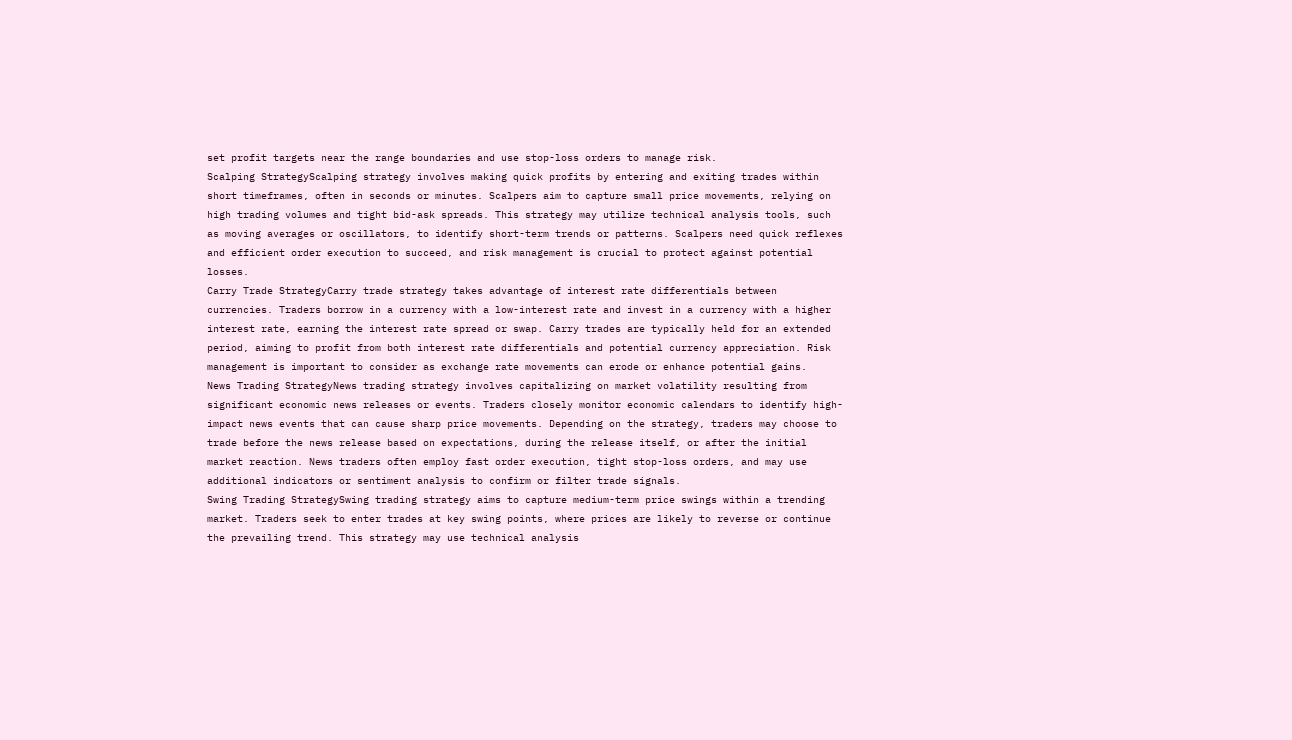set profit targets near the range boundaries and use stop-loss orders to manage risk.
Scalping StrategyScalping strategy involves making quick profits by entering and exiting trades within short timeframes, often in seconds or minutes. Scalpers aim to capture small price movements, relying on high trading volumes and tight bid-ask spreads. This strategy may utilize technical analysis tools, such as moving averages or oscillators, to identify short-term trends or patterns. Scalpers need quick reflexes and efficient order execution to succeed, and risk management is crucial to protect against potential losses.
Carry Trade StrategyCarry trade strategy takes advantage of interest rate differentials between currencies. Traders borrow in a currency with a low-interest rate and invest in a currency with a higher interest rate, earning the interest rate spread or swap. Carry trades are typically held for an extended period, aiming to profit from both interest rate differentials and potential currency appreciation. Risk management is important to consider as exchange rate movements can erode or enhance potential gains.
News Trading StrategyNews trading strategy involves capitalizing on market volatility resulting from significant economic news releases or events. Traders closely monitor economic calendars to identify high-impact news events that can cause sharp price movements. Depending on the strategy, traders may choose to trade before the news release based on expectations, during the release itself, or after the initial market reaction. News traders often employ fast order execution, tight stop-loss orders, and may use additional indicators or sentiment analysis to confirm or filter trade signals.
Swing Trading StrategySwing trading strategy aims to capture medium-term price swings within a trending market. Traders seek to enter trades at key swing points, where prices are likely to reverse or continue the prevailing trend. This strategy may use technical analysis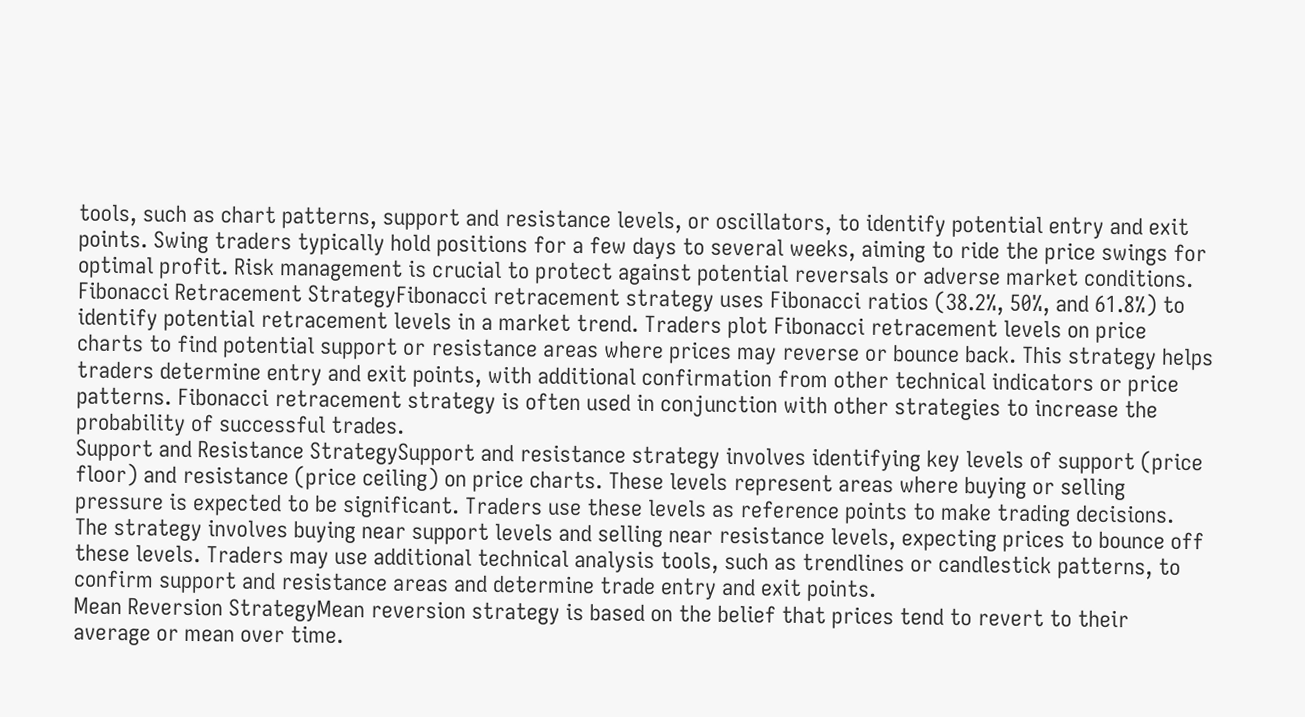tools, such as chart patterns, support and resistance levels, or oscillators, to identify potential entry and exit points. Swing traders typically hold positions for a few days to several weeks, aiming to ride the price swings for optimal profit. Risk management is crucial to protect against potential reversals or adverse market conditions.
Fibonacci Retracement StrategyFibonacci retracement strategy uses Fibonacci ratios (38.2%, 50%, and 61.8%) to identify potential retracement levels in a market trend. Traders plot Fibonacci retracement levels on price charts to find potential support or resistance areas where prices may reverse or bounce back. This strategy helps traders determine entry and exit points, with additional confirmation from other technical indicators or price patterns. Fibonacci retracement strategy is often used in conjunction with other strategies to increase the probability of successful trades.
Support and Resistance StrategySupport and resistance strategy involves identifying key levels of support (price floor) and resistance (price ceiling) on price charts. These levels represent areas where buying or selling pressure is expected to be significant. Traders use these levels as reference points to make trading decisions. The strategy involves buying near support levels and selling near resistance levels, expecting prices to bounce off these levels. Traders may use additional technical analysis tools, such as trendlines or candlestick patterns, to confirm support and resistance areas and determine trade entry and exit points.
Mean Reversion StrategyMean reversion strategy is based on the belief that prices tend to revert to their average or mean over time.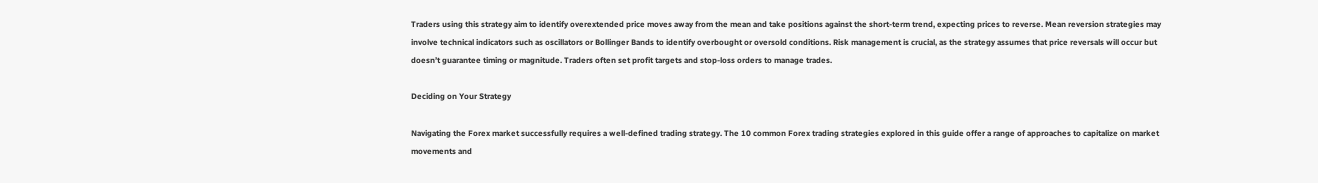Traders using this strategy aim to identify overextended price moves away from the mean and take positions against the short-term trend, expecting prices to reverse. Mean reversion strategies may involve technical indicators such as oscillators or Bollinger Bands to identify overbought or oversold conditions. Risk management is crucial, as the strategy assumes that price reversals will occur but doesn’t guarantee timing or magnitude. Traders often set profit targets and stop-loss orders to manage trades.

Deciding on Your Strategy

Navigating the Forex market successfully requires a well-defined trading strategy. The 10 common Forex trading strategies explored in this guide offer a range of approaches to capitalize on market movements and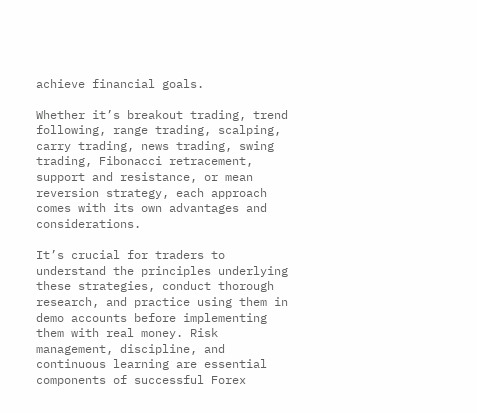achieve financial goals.

Whether it’s breakout trading, trend following, range trading, scalping, carry trading, news trading, swing trading, Fibonacci retracement, support and resistance, or mean reversion strategy, each approach comes with its own advantages and considerations.

It’s crucial for traders to understand the principles underlying these strategies, conduct thorough research, and practice using them in demo accounts before implementing them with real money. Risk management, discipline, and continuous learning are essential components of successful Forex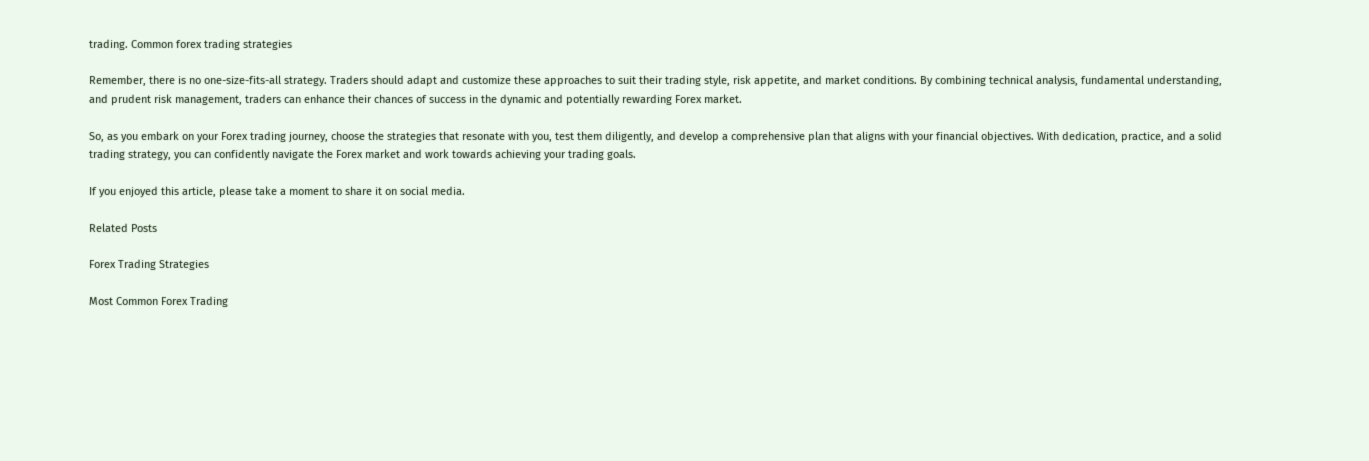trading. Common forex trading strategies

Remember, there is no one-size-fits-all strategy. Traders should adapt and customize these approaches to suit their trading style, risk appetite, and market conditions. By combining technical analysis, fundamental understanding, and prudent risk management, traders can enhance their chances of success in the dynamic and potentially rewarding Forex market.

So, as you embark on your Forex trading journey, choose the strategies that resonate with you, test them diligently, and develop a comprehensive plan that aligns with your financial objectives. With dedication, practice, and a solid trading strategy, you can confidently navigate the Forex market and work towards achieving your trading goals.

If you enjoyed this article, please take a moment to share it on social media.

Related Posts

Forex Trading Strategies

Most Common Forex Trading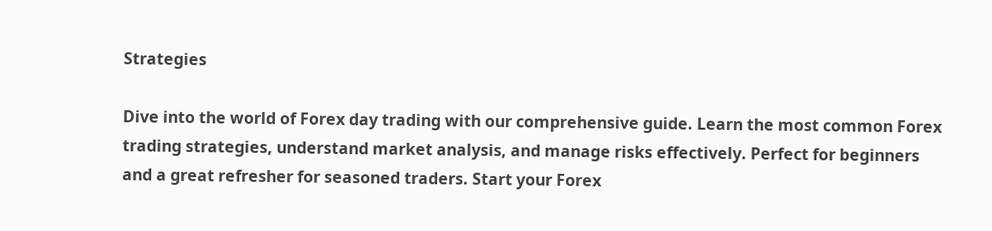Strategies

Dive into the world of Forex day trading with our comprehensive guide. Learn the most common Forex trading strategies, understand market analysis, and manage risks effectively. Perfect for beginners and a great refresher for seasoned traders. Start your Forex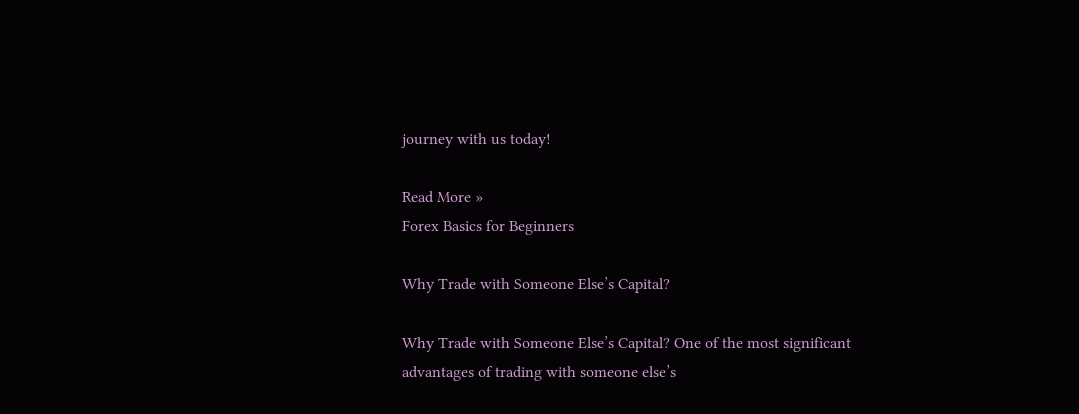journey with us today!

Read More »
Forex Basics for Beginners

Why Trade with Someone Else’s Capital?

Why Trade with Someone Else’s Capital? One of the most significant advantages of trading with someone else’s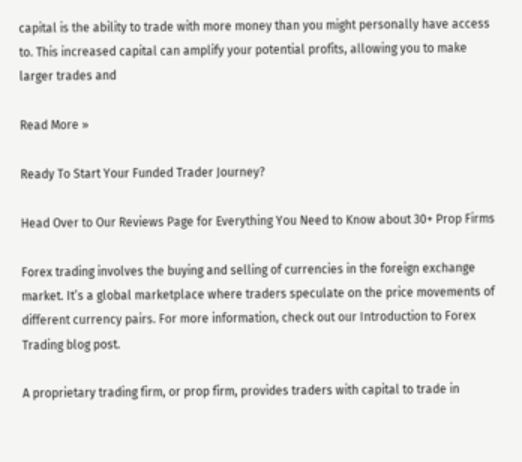capital is the ability to trade with more money than you might personally have access to. This increased capital can amplify your potential profits, allowing you to make larger trades and

Read More »

Ready To Start Your Funded Trader Journey?

Head Over to Our Reviews Page for Everything You Need to Know about 30+ Prop Firms

Forex trading involves the buying and selling of currencies in the foreign exchange market. It’s a global marketplace where traders speculate on the price movements of different currency pairs. For more information, check out our Introduction to Forex Trading blog post.

A proprietary trading firm, or prop firm, provides traders with capital to trade in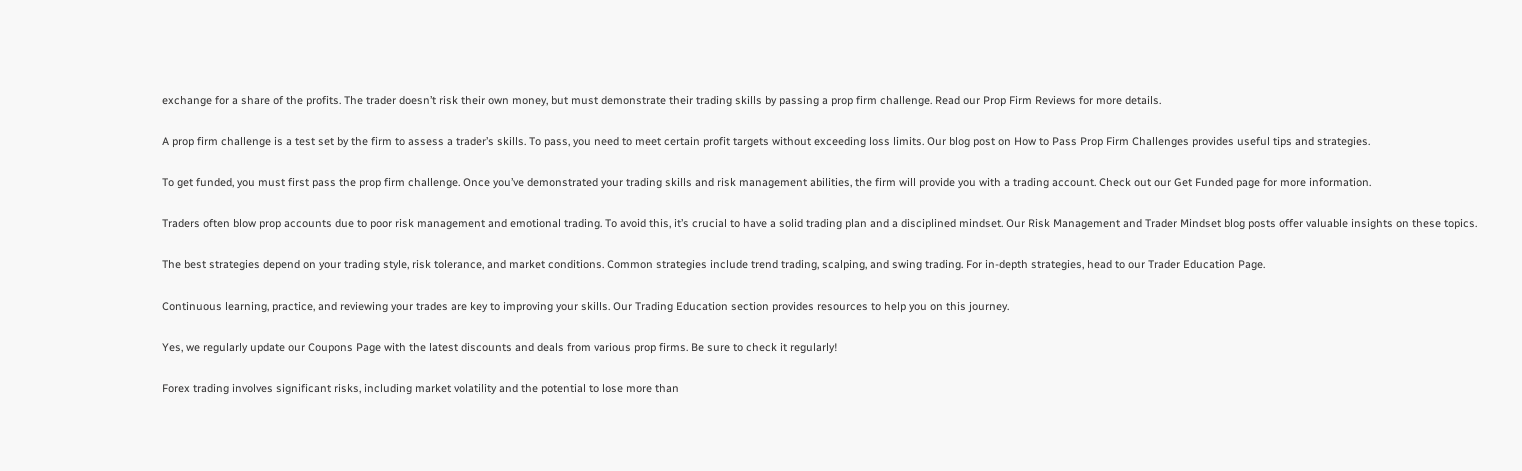exchange for a share of the profits. The trader doesn’t risk their own money, but must demonstrate their trading skills by passing a prop firm challenge. Read our Prop Firm Reviews for more details.

A prop firm challenge is a test set by the firm to assess a trader’s skills. To pass, you need to meet certain profit targets without exceeding loss limits. Our blog post on How to Pass Prop Firm Challenges provides useful tips and strategies.

To get funded, you must first pass the prop firm challenge. Once you’ve demonstrated your trading skills and risk management abilities, the firm will provide you with a trading account. Check out our Get Funded page for more information.

Traders often blow prop accounts due to poor risk management and emotional trading. To avoid this, it’s crucial to have a solid trading plan and a disciplined mindset. Our Risk Management and Trader Mindset blog posts offer valuable insights on these topics.

The best strategies depend on your trading style, risk tolerance, and market conditions. Common strategies include trend trading, scalping, and swing trading. For in-depth strategies, head to our Trader Education Page.

Continuous learning, practice, and reviewing your trades are key to improving your skills. Our Trading Education section provides resources to help you on this journey.

Yes, we regularly update our Coupons Page with the latest discounts and deals from various prop firms. Be sure to check it regularly!

Forex trading involves significant risks, including market volatility and the potential to lose more than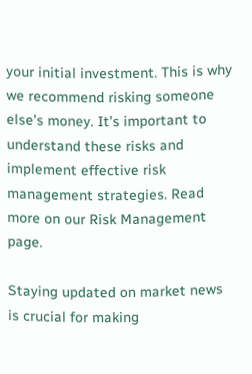your initial investment. This is why we recommend risking someone else’s money. It’s important to understand these risks and implement effective risk management strategies. Read more on our Risk Management page.

Staying updated on market news is crucial for making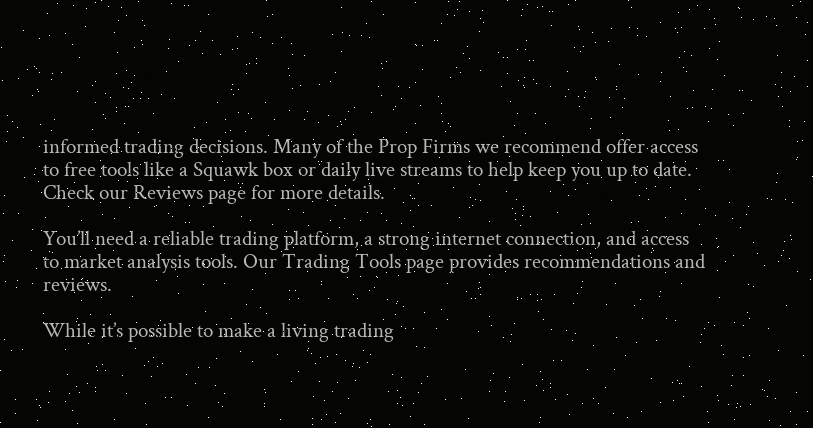informed trading decisions. Many of the Prop Firms we recommend offer access to free tools like a Squawk box or daily live streams to help keep you up to date. Check our Reviews page for more details.

You’ll need a reliable trading platform, a strong internet connection, and access to market analysis tools. Our Trading Tools page provides recommendations and reviews.

While it’s possible to make a living trading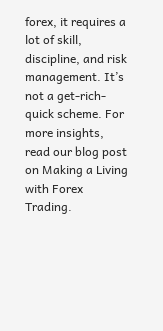forex, it requires a lot of skill, discipline, and risk management. It’s not a get-rich-quick scheme. For more insights, read our blog post on Making a Living with Forex Trading.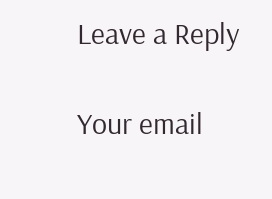Leave a Reply

Your email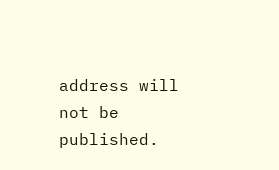address will not be published.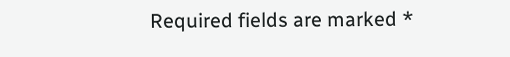Required fields are marked *